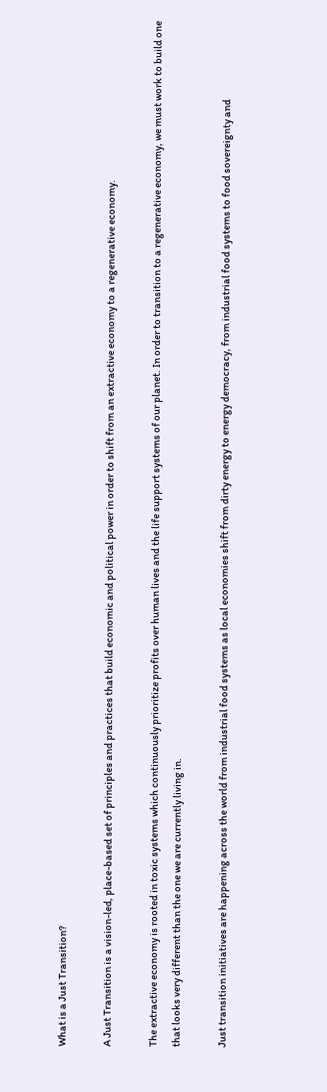What is a Just Transition?

A Just Transition is a vision-led, place-based set of principles and practices that build economic and political power in order to shift from an extractive economy to a regenerative economy.

The extractive economy is rooted in toxic systems which continuously prioritize profits over human lives and the life support systems of our planet. In order to transition to a regenerative economy, we must work to build one that looks very different than the one we are currently living in.

Just transition initiatives are happening across the world from industrial food systems as local economies shift from dirty energy to energy democracy, from industrial food systems to food sovereignty and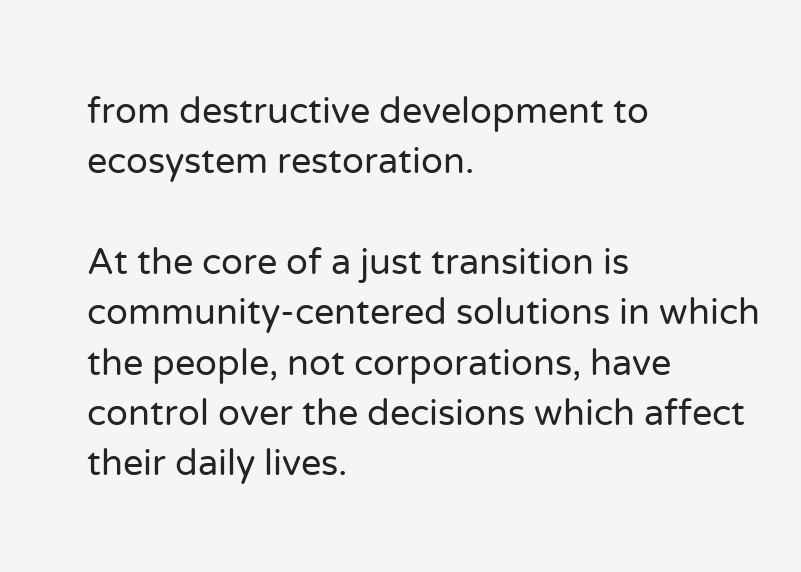from destructive development to ecosystem restoration.

At the core of a just transition is community-centered solutions in which the people, not corporations, have control over the decisions which affect their daily lives.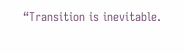“Transition is inevitable.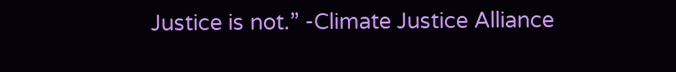Justice is not.” -Climate Justice Alliance